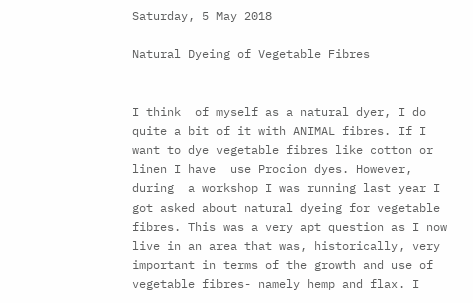Saturday, 5 May 2018

Natural Dyeing of Vegetable Fibres


I think  of myself as a natural dyer, I do quite a bit of it with ANIMAL fibres. If I want to dye vegetable fibres like cotton or linen I have  use Procion dyes. However, during  a workshop I was running last year I got asked about natural dyeing for vegetable fibres. This was a very apt question as I now live in an area that was, historically, very important in terms of the growth and use of vegetable fibres- namely hemp and flax. I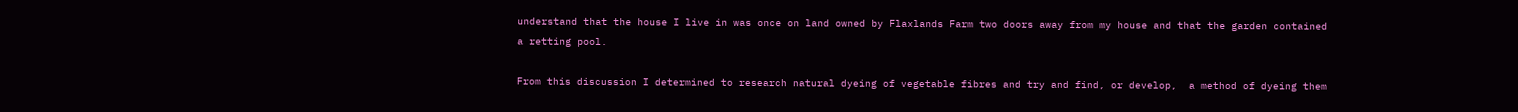understand that the house I live in was once on land owned by Flaxlands Farm two doors away from my house and that the garden contained a retting pool.

From this discussion I determined to research natural dyeing of vegetable fibres and try and find, or develop,  a method of dyeing them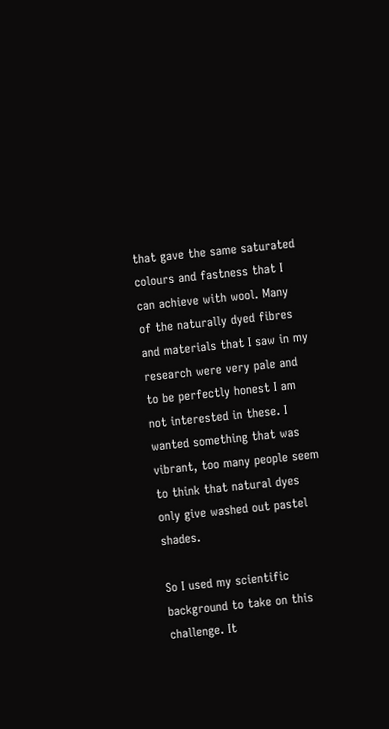that gave the same saturated colours and fastness that I can achieve with wool. Many of the naturally dyed fibres and materials that I saw in my research were very pale and to be perfectly honest I am not interested in these. I wanted something that was vibrant, too many people seem to think that natural dyes only give washed out pastel shades.

So I used my scientific background to take on this challenge. It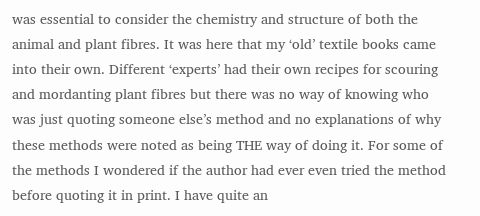was essential to consider the chemistry and structure of both the animal and plant fibres. It was here that my ‘old’ textile books came into their own. Different ‘experts’ had their own recipes for scouring and mordanting plant fibres but there was no way of knowing who was just quoting someone else’s method and no explanations of why these methods were noted as being THE way of doing it. For some of the methods I wondered if the author had ever even tried the method before quoting it in print. I have quite an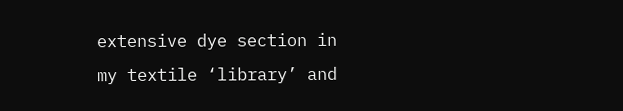extensive dye section in my textile ‘library’ and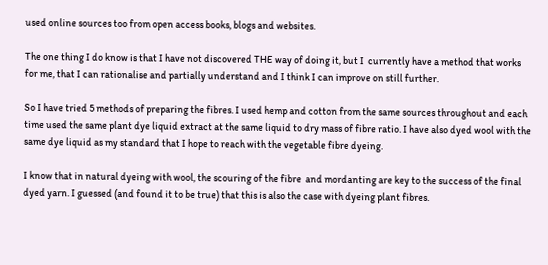used online sources too from open access books, blogs and websites.

The one thing I do know is that I have not discovered THE way of doing it, but I  currently have a method that works for me, that I can rationalise and partially understand and I think I can improve on still further.

So I have tried 5 methods of preparing the fibres. I used hemp and cotton from the same sources throughout and each time used the same plant dye liquid extract at the same liquid to dry mass of fibre ratio. I have also dyed wool with the same dye liquid as my standard that I hope to reach with the vegetable fibre dyeing.

I know that in natural dyeing with wool, the scouring of the fibre  and mordanting are key to the success of the final dyed yarn. I guessed (and found it to be true) that this is also the case with dyeing plant fibres.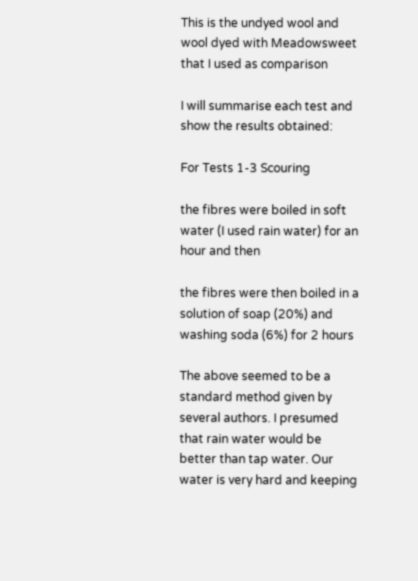This is the undyed wool and wool dyed with Meadowsweet that I used as comparison

I will summarise each test and show the results obtained:

For Tests 1-3 Scouring

the fibres were boiled in soft water (I used rain water) for an hour and then

the fibres were then boiled in a solution of soap (20%) and washing soda (6%) for 2 hours

The above seemed to be a standard method given by several authors. I presumed that rain water would be better than tap water. Our water is very hard and keeping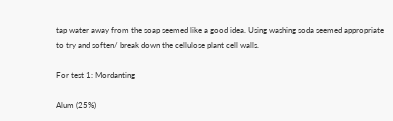tap water away from the soap seemed like a good idea. Using washing soda seemed appropriate to try and soften/ break down the cellulose plant cell walls.

For test 1: Mordanting

Alum (25%)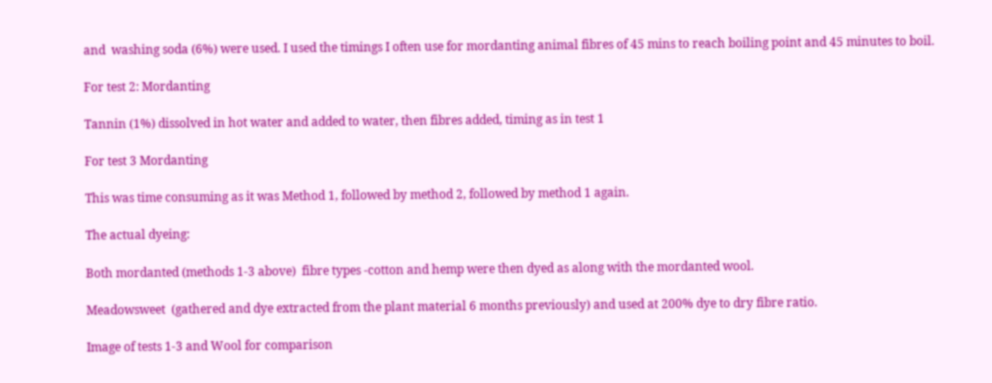and  washing soda (6%) were used. I used the timings I often use for mordanting animal fibres of 45 mins to reach boiling point and 45 minutes to boil.

For test 2: Mordanting

Tannin (1%) dissolved in hot water and added to water, then fibres added, timing as in test 1

For test 3 Mordanting

This was time consuming as it was Method 1, followed by method 2, followed by method 1 again.

The actual dyeing:

Both mordanted (methods 1-3 above)  fibre types -cotton and hemp were then dyed as along with the mordanted wool.

Meadowsweet  (gathered and dye extracted from the plant material 6 months previously) and used at 200% dye to dry fibre ratio.

Image of tests 1-3 and Wool for comparison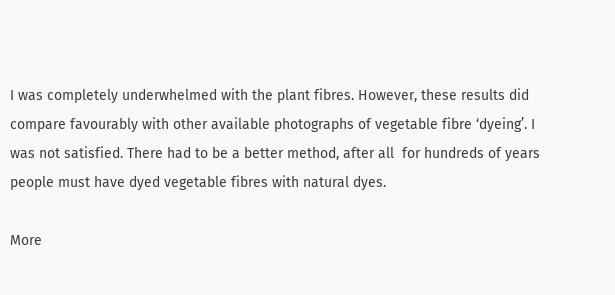I was completely underwhelmed with the plant fibres. However, these results did compare favourably with other available photographs of vegetable fibre ‘dyeing’. I was not satisfied. There had to be a better method, after all  for hundreds of years people must have dyed vegetable fibres with natural dyes.

More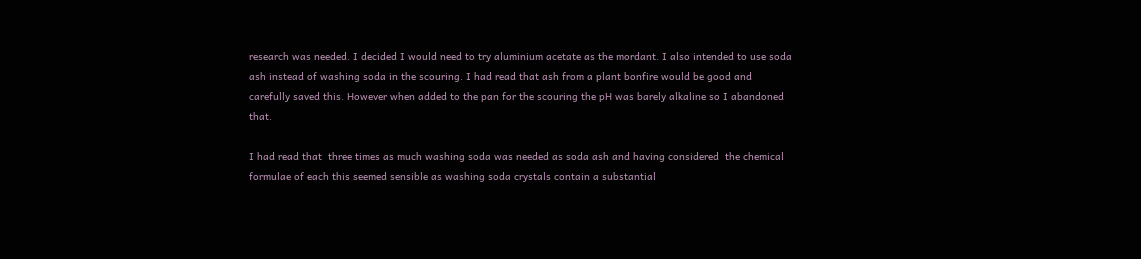research was needed. I decided I would need to try aluminium acetate as the mordant. I also intended to use soda ash instead of washing soda in the scouring. I had read that ash from a plant bonfire would be good and carefully saved this. However when added to the pan for the scouring the pH was barely alkaline so I abandoned that.

I had read that  three times as much washing soda was needed as soda ash and having considered  the chemical formulae of each this seemed sensible as washing soda crystals contain a substantial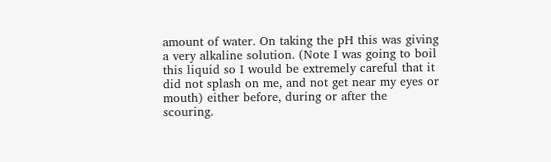amount of water. On taking the pH this was giving a very alkaline solution. (Note I was going to boil this liquid so I would be extremely careful that it did not splash on me, and not get near my eyes or mouth) either before, during or after the scouring.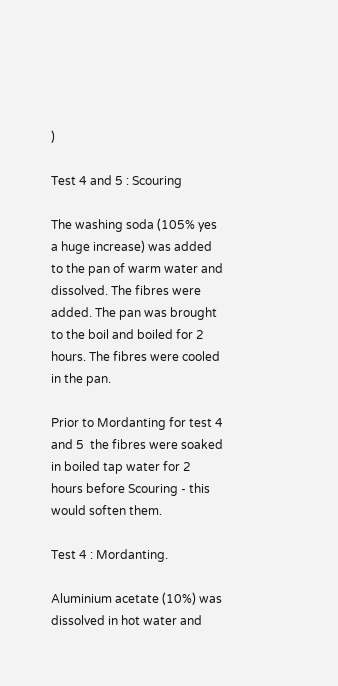)

Test 4 and 5 : Scouring

The washing soda (105% yes a huge increase) was added to the pan of warm water and dissolved. The fibres were added. The pan was brought to the boil and boiled for 2 hours. The fibres were cooled in the pan.

Prior to Mordanting for test 4 and 5  the fibres were soaked in boiled tap water for 2 hours before Scouring - this would soften them.

Test 4 : Mordanting.

Aluminium acetate (10%) was dissolved in hot water and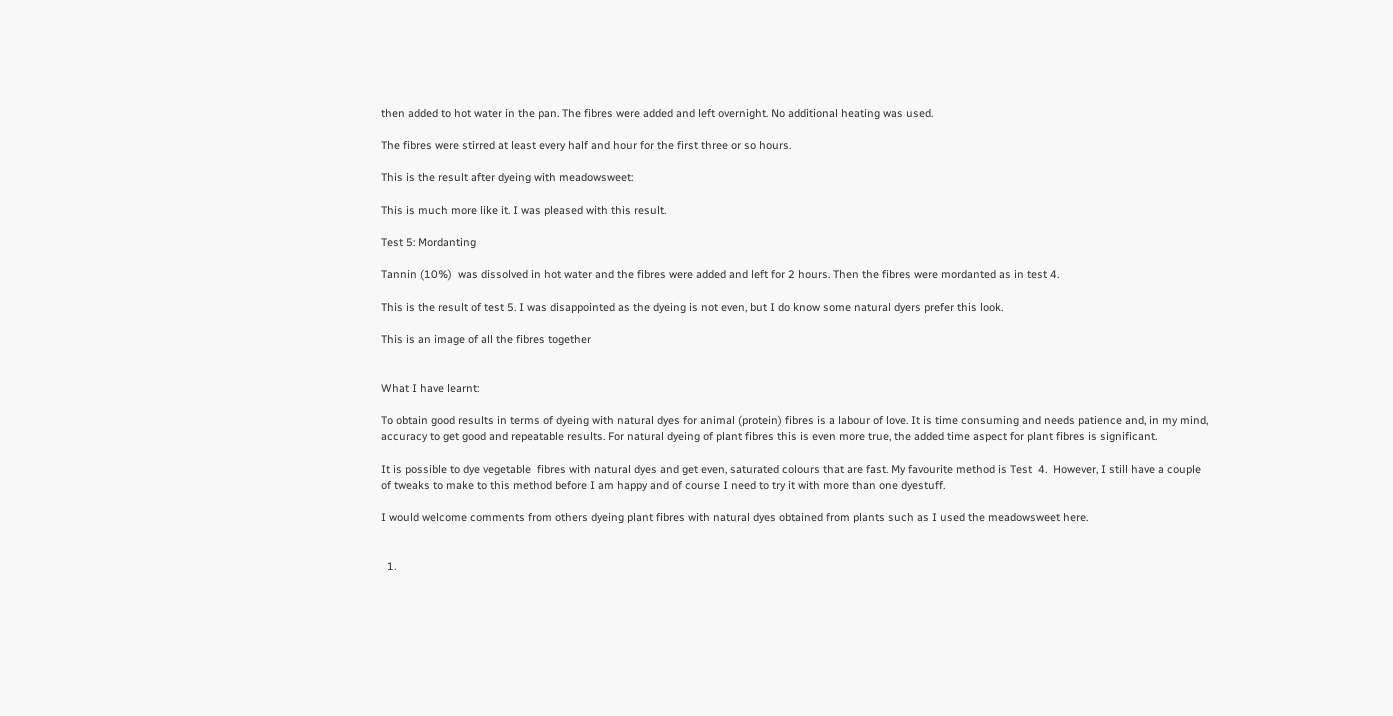then added to hot water in the pan. The fibres were added and left overnight. No additional heating was used.

The fibres were stirred at least every half and hour for the first three or so hours.

This is the result after dyeing with meadowsweet:

This is much more like it. I was pleased with this result.

Test 5: Mordanting

Tannin (10%)  was dissolved in hot water and the fibres were added and left for 2 hours. Then the fibres were mordanted as in test 4.

This is the result of test 5. I was disappointed as the dyeing is not even, but I do know some natural dyers prefer this look.

This is an image of all the fibres together


What I have learnt:

To obtain good results in terms of dyeing with natural dyes for animal (protein) fibres is a labour of love. It is time consuming and needs patience and, in my mind, accuracy to get good and repeatable results. For natural dyeing of plant fibres this is even more true, the added time aspect for plant fibres is significant.

It is possible to dye vegetable  fibres with natural dyes and get even, saturated colours that are fast. My favourite method is Test  4.  However, I still have a couple of tweaks to make to this method before I am happy and of course I need to try it with more than one dyestuff.

I would welcome comments from others dyeing plant fibres with natural dyes obtained from plants such as I used the meadowsweet here.


  1.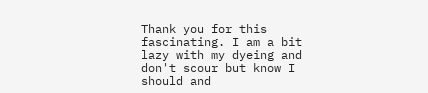Thank you for this fascinating. I am a bit lazy with my dyeing and don't scour but know I should and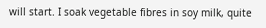will start. I soak vegetable fibres in soy milk, quite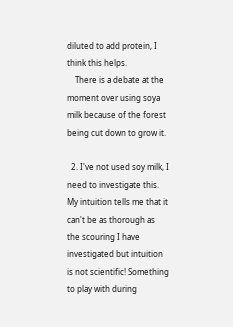diluted to add protein, I think this helps.
    There is a debate at the moment over using soya milk because of the forest being cut down to grow it.

  2. I've not used soy milk, I need to investigate this. My intuition tells me that it can't be as thorough as the scouring I have investigated but intuition is not scientific! Something to play with during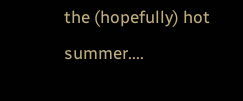the (hopefully) hot summer....